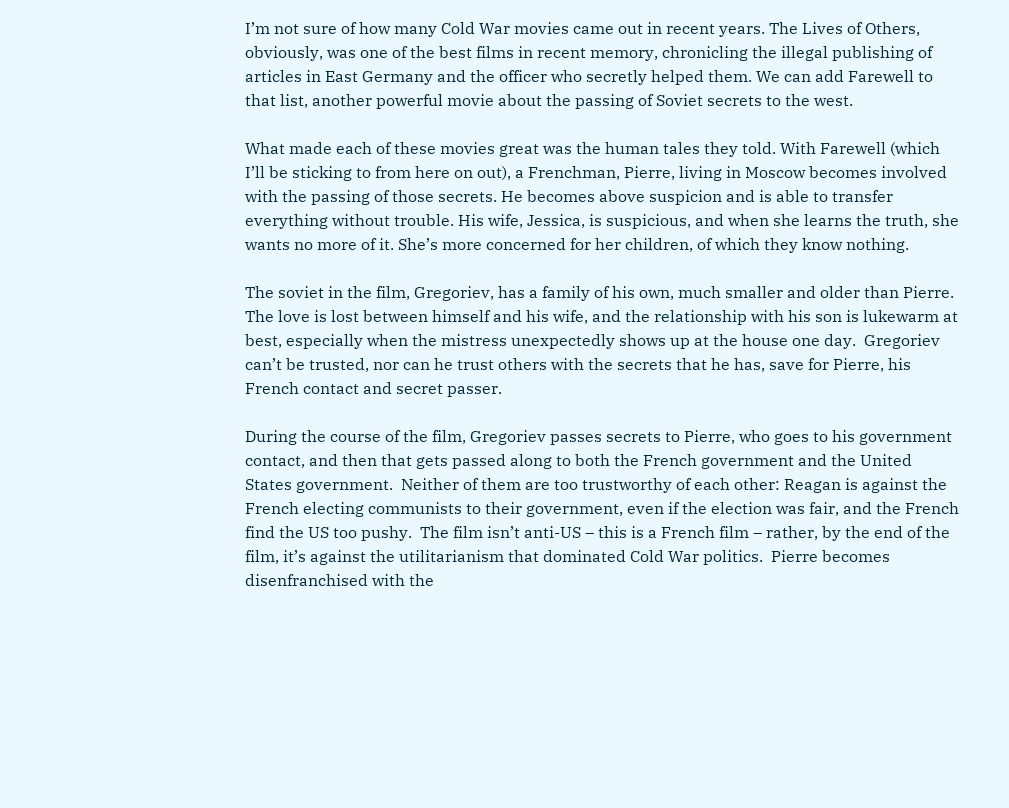I’m not sure of how many Cold War movies came out in recent years. The Lives of Others, obviously, was one of the best films in recent memory, chronicling the illegal publishing of articles in East Germany and the officer who secretly helped them. We can add Farewell to that list, another powerful movie about the passing of Soviet secrets to the west.

What made each of these movies great was the human tales they told. With Farewell (which I’ll be sticking to from here on out), a Frenchman, Pierre, living in Moscow becomes involved with the passing of those secrets. He becomes above suspicion and is able to transfer everything without trouble. His wife, Jessica, is suspicious, and when she learns the truth, she wants no more of it. She’s more concerned for her children, of which they know nothing.

The soviet in the film, Gregoriev, has a family of his own, much smaller and older than Pierre. The love is lost between himself and his wife, and the relationship with his son is lukewarm at best, especially when the mistress unexpectedly shows up at the house one day.  Gregoriev can’t be trusted, nor can he trust others with the secrets that he has, save for Pierre, his French contact and secret passer.

During the course of the film, Gregoriev passes secrets to Pierre, who goes to his government contact, and then that gets passed along to both the French government and the United States government.  Neither of them are too trustworthy of each other: Reagan is against the French electing communists to their government, even if the election was fair, and the French find the US too pushy.  The film isn’t anti-US – this is a French film – rather, by the end of the film, it’s against the utilitarianism that dominated Cold War politics.  Pierre becomes disenfranchised with the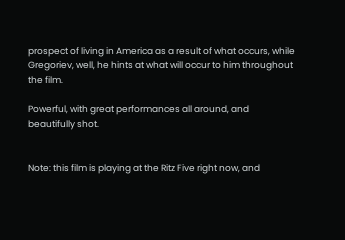prospect of living in America as a result of what occurs, while Gregoriev, well, he hints at what will occur to him throughout the film.

Powerful, with great performances all around, and beautifully shot.


Note: this film is playing at the Ritz Five right now, and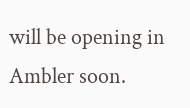will be opening in Ambler soon.